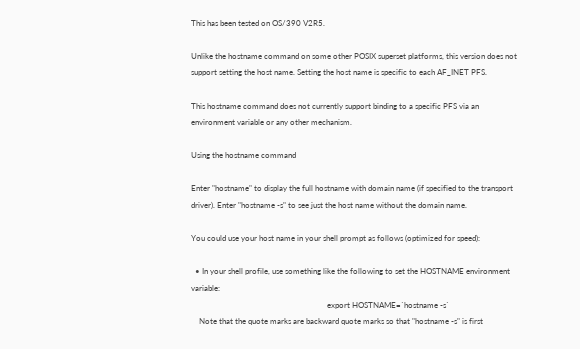This has been tested on OS/390 V2R5.

Unlike the hostname command on some other POSIX superset platforms, this version does not support setting the host name. Setting the host name is specific to each AF_INET PFS.

This hostname command does not currently support binding to a specific PFS via an environment variable or any other mechanism.

Using the hostname command

Enter "hostname" to display the full hostname with domain name (if specified to the transport driver). Enter "hostname -s" to see just the host name without the domain name.

You could use your host name in your shell prompt as follows (optimized for speed):

  • In your shell profile, use something like the following to set the HOSTNAME environment variable:
                                                                    export HOSTNAME=`hostname -s`
    Note that the quote marks are backward quote marks so that "hostname -s" is first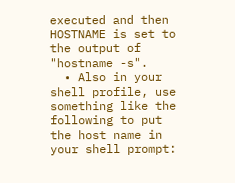executed and then HOSTNAME is set to the output of "hostname -s".
  • Also in your shell profile, use something like the following to put the host name in your shell prompt: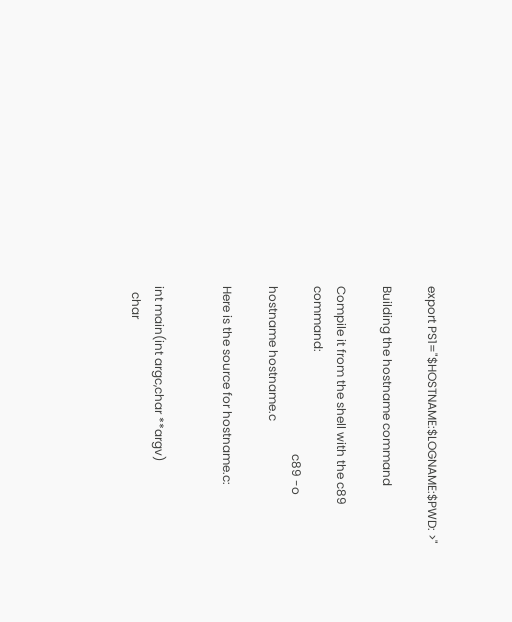export PS1="$HOSTNAME:$LOGNAME:$PWD: >"

Building the hostname command

Compile it from the shell with the c89 command:
                                                        c89 -o hostname hostname.c

Here is the source for hostname.c:


int main(int argc,char **argv)
  char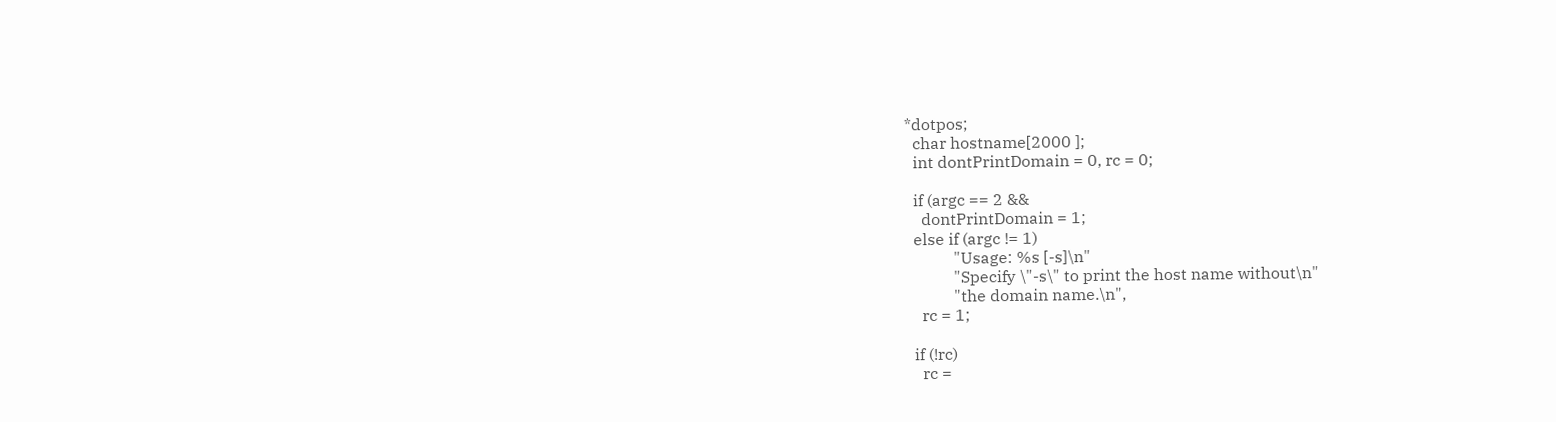*dotpos;
  char hostname[2000 ];
  int dontPrintDomain = 0, rc = 0;

  if (argc == 2 &&
    dontPrintDomain = 1;
  else if (argc != 1)
            "Usage: %s [-s]\n"
            "Specify \"-s\" to print the host name without\n"
            "the domain name.\n",
    rc = 1;

  if (!rc)
    rc =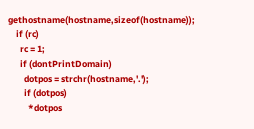gethostname(hostname,sizeof(hostname));
    if (rc)
      rc = 1;
      if (dontPrintDomain)
        dotpos = strchr(hostname,'.');
        if (dotpos)
          *dotpos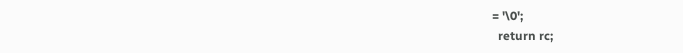= '\0';
  return rc;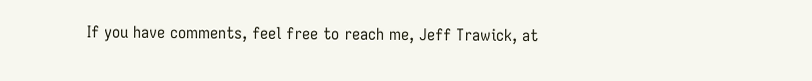If you have comments, feel free to reach me, Jeff Trawick, at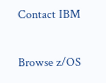Contact IBM

Browse z/OS